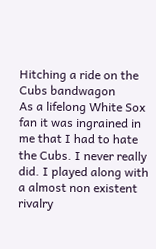Hitching a ride on the Cubs bandwagon
As a lifelong White Sox fan it was ingrained in me that I had to hate the Cubs. I never really did. I played along with a almost non existent rivalry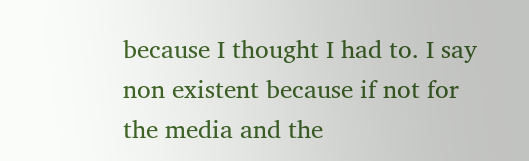because I thought I had to. I say non existent because if not for the media and the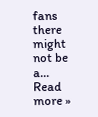fans there might not be a... Read more »